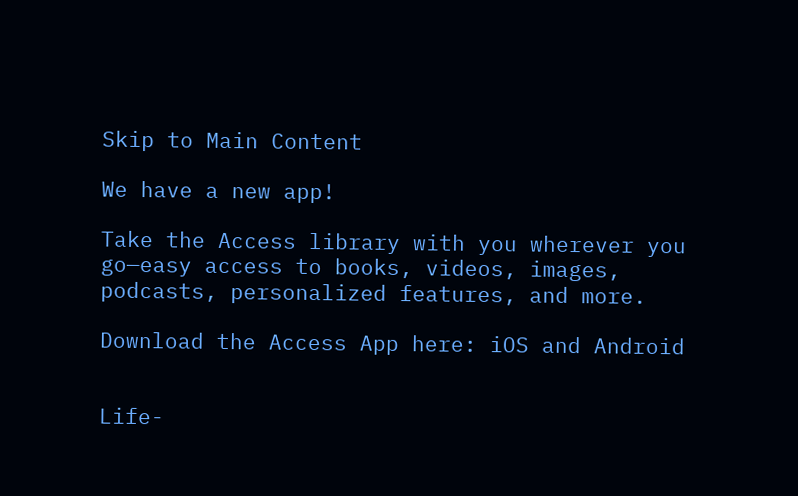Skip to Main Content

We have a new app!

Take the Access library with you wherever you go—easy access to books, videos, images, podcasts, personalized features, and more.

Download the Access App here: iOS and Android


Life-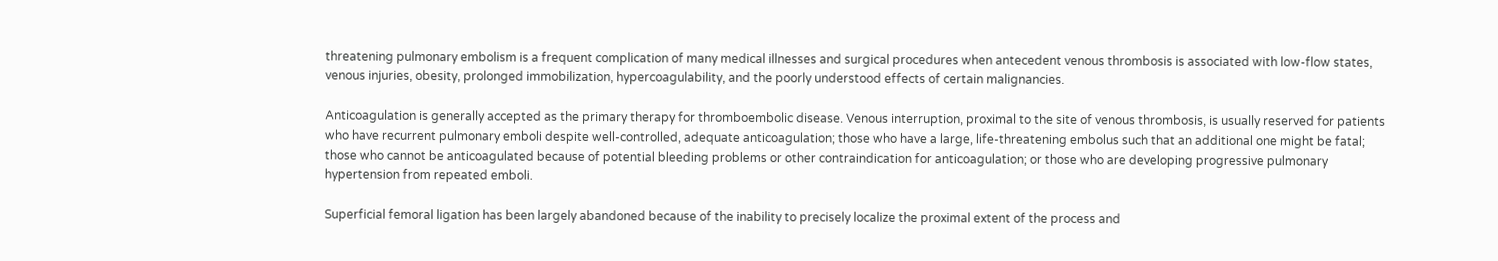threatening pulmonary embolism is a frequent complication of many medical illnesses and surgical procedures when antecedent venous thrombosis is associated with low-flow states, venous injuries, obesity, prolonged immobilization, hypercoagulability, and the poorly understood effects of certain malignancies.

Anticoagulation is generally accepted as the primary therapy for thromboembolic disease. Venous interruption, proximal to the site of venous thrombosis, is usually reserved for patients who have recurrent pulmonary emboli despite well-controlled, adequate anticoagulation; those who have a large, life-threatening embolus such that an additional one might be fatal; those who cannot be anticoagulated because of potential bleeding problems or other contraindication for anticoagulation; or those who are developing progressive pulmonary hypertension from repeated emboli.

Superficial femoral ligation has been largely abandoned because of the inability to precisely localize the proximal extent of the process and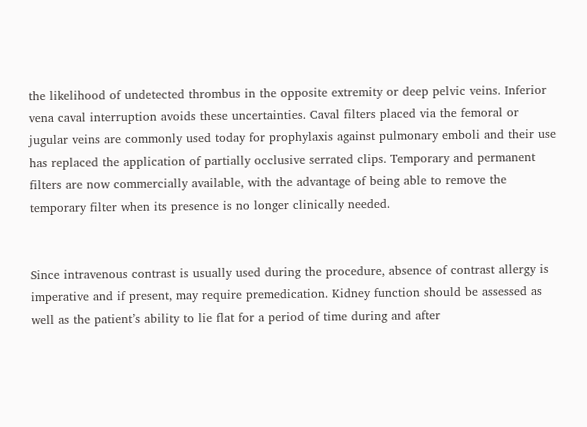the likelihood of undetected thrombus in the opposite extremity or deep pelvic veins. Inferior vena caval interruption avoids these uncertainties. Caval filters placed via the femoral or jugular veins are commonly used today for prophylaxis against pulmonary emboli and their use has replaced the application of partially occlusive serrated clips. Temporary and permanent filters are now commercially available, with the advantage of being able to remove the temporary filter when its presence is no longer clinically needed.


Since intravenous contrast is usually used during the procedure, absence of contrast allergy is imperative and if present, may require premedication. Kidney function should be assessed as well as the patient’s ability to lie flat for a period of time during and after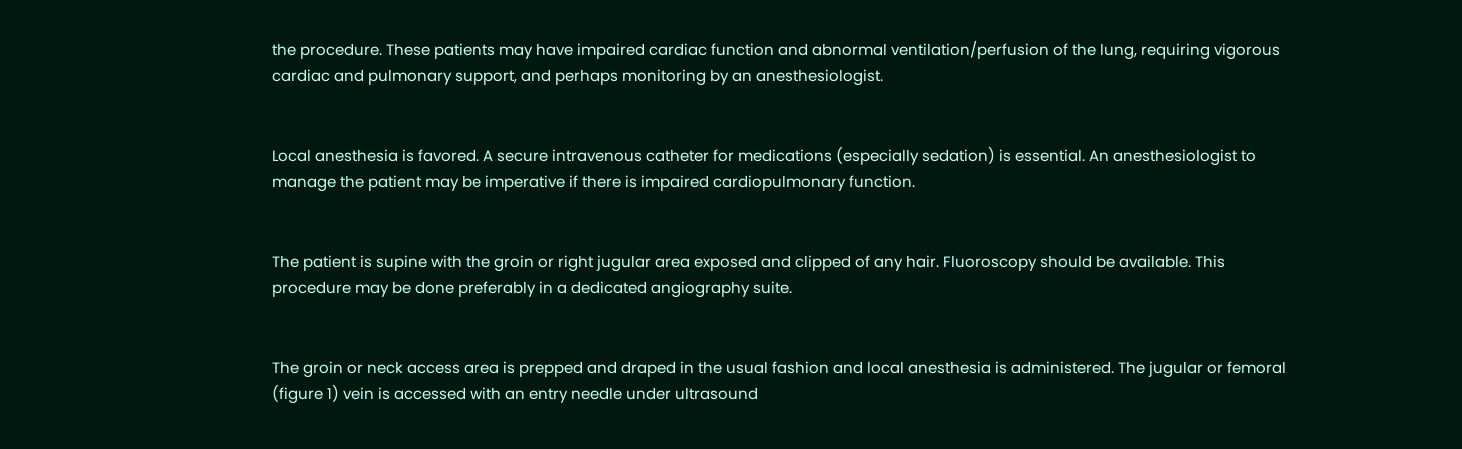the procedure. These patients may have impaired cardiac function and abnormal ventilation/perfusion of the lung, requiring vigorous cardiac and pulmonary support, and perhaps monitoring by an anesthesiologist.


Local anesthesia is favored. A secure intravenous catheter for medications (especially sedation) is essential. An anesthesiologist to manage the patient may be imperative if there is impaired cardiopulmonary function.


The patient is supine with the groin or right jugular area exposed and clipped of any hair. Fluoroscopy should be available. This procedure may be done preferably in a dedicated angiography suite.


The groin or neck access area is prepped and draped in the usual fashion and local anesthesia is administered. The jugular or femoral (figure 1) vein is accessed with an entry needle under ultrasound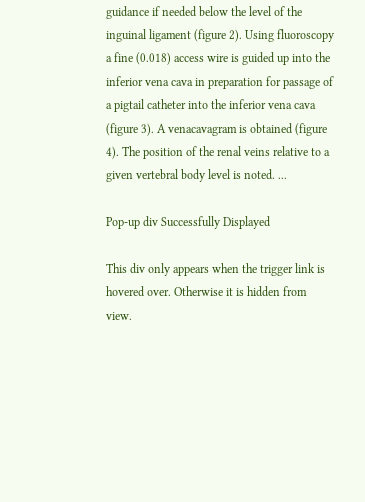guidance if needed below the level of the inguinal ligament (figure 2). Using fluoroscopy a fine (0.018) access wire is guided up into the inferior vena cava in preparation for passage of a pigtail catheter into the inferior vena cava (figure 3). A venacavagram is obtained (figure 4). The position of the renal veins relative to a given vertebral body level is noted. ...

Pop-up div Successfully Displayed

This div only appears when the trigger link is hovered over. Otherwise it is hidden from view.